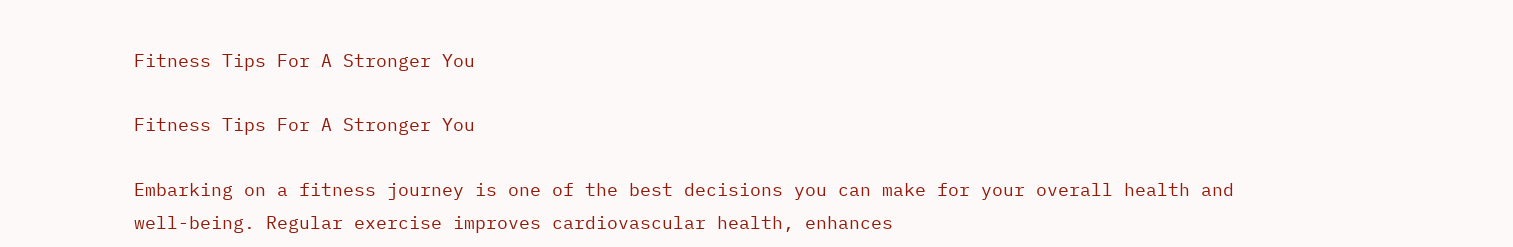Fitness Tips For A Stronger You

Fitness Tips For A Stronger You

Embarking on a fitness journey is one of the best decisions you can make for your overall health and well-being. Regular exercise improves cardiovascular health, enhances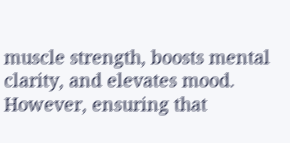muscle strength, boosts mental clarity, and elevates mood. However, ensuring that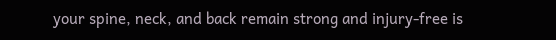your spine, neck, and back remain strong and injury-free is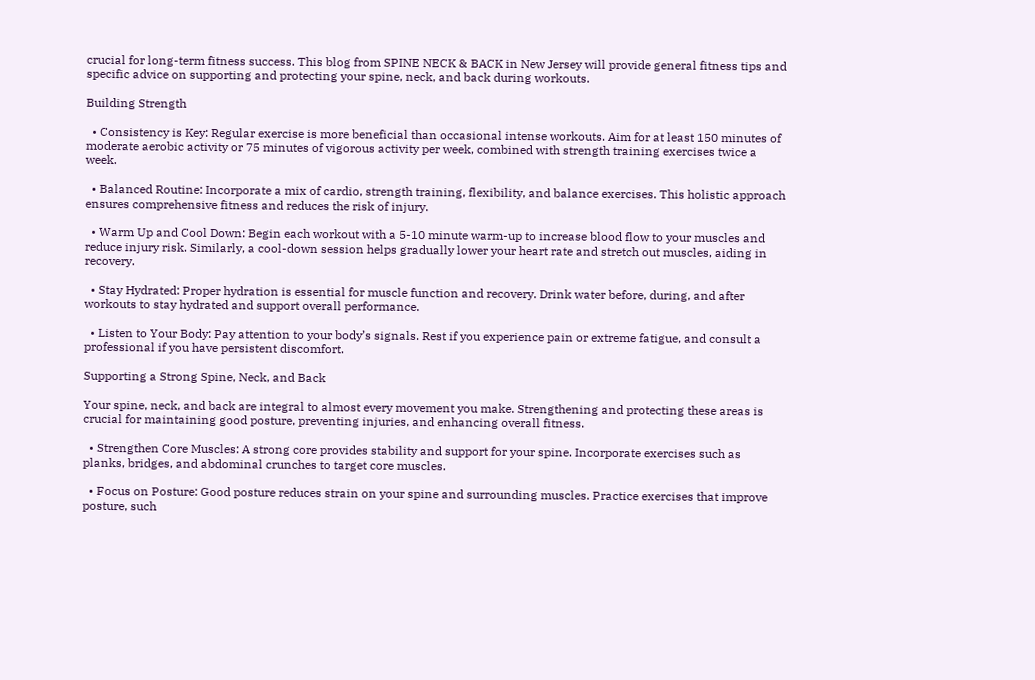crucial for long-term fitness success. This blog from SPINE NECK & BACK in New Jersey will provide general fitness tips and specific advice on supporting and protecting your spine, neck, and back during workouts.

Building Strength

  • Consistency is Key: Regular exercise is more beneficial than occasional intense workouts. Aim for at least 150 minutes of moderate aerobic activity or 75 minutes of vigorous activity per week, combined with strength training exercises twice a week.

  • Balanced Routine: Incorporate a mix of cardio, strength training, flexibility, and balance exercises. This holistic approach ensures comprehensive fitness and reduces the risk of injury.

  • Warm Up and Cool Down: Begin each workout with a 5-10 minute warm-up to increase blood flow to your muscles and reduce injury risk. Similarly, a cool-down session helps gradually lower your heart rate and stretch out muscles, aiding in recovery.

  • Stay Hydrated: Proper hydration is essential for muscle function and recovery. Drink water before, during, and after workouts to stay hydrated and support overall performance.

  • Listen to Your Body: Pay attention to your body’s signals. Rest if you experience pain or extreme fatigue, and consult a professional if you have persistent discomfort.

Supporting a Strong Spine, Neck, and Back

Your spine, neck, and back are integral to almost every movement you make. Strengthening and protecting these areas is crucial for maintaining good posture, preventing injuries, and enhancing overall fitness.

  • Strengthen Core Muscles: A strong core provides stability and support for your spine. Incorporate exercises such as planks, bridges, and abdominal crunches to target core muscles.

  • Focus on Posture: Good posture reduces strain on your spine and surrounding muscles. Practice exercises that improve posture, such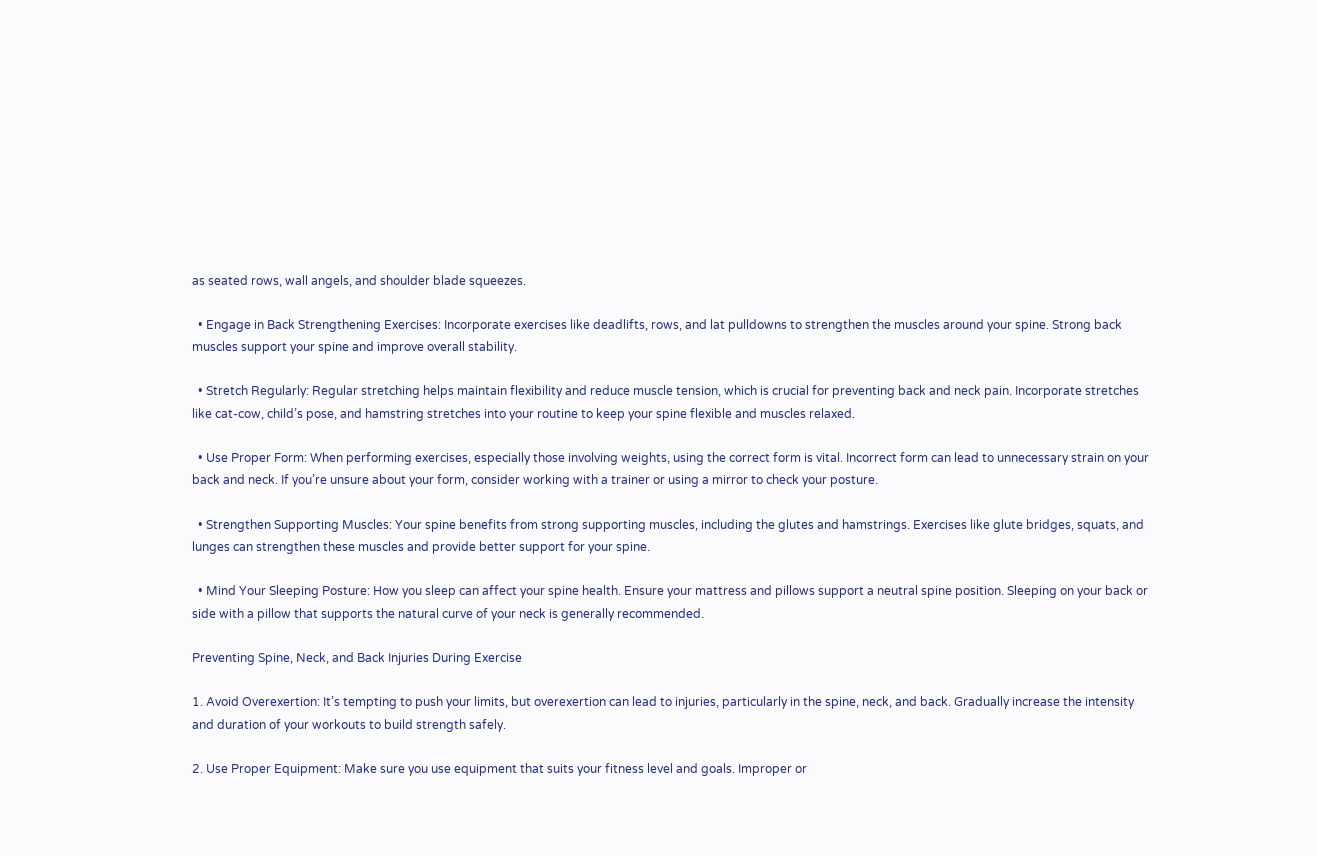as seated rows, wall angels, and shoulder blade squeezes.

  • Engage in Back Strengthening Exercises: Incorporate exercises like deadlifts, rows, and lat pulldowns to strengthen the muscles around your spine. Strong back muscles support your spine and improve overall stability.

  • Stretch Regularly: Regular stretching helps maintain flexibility and reduce muscle tension, which is crucial for preventing back and neck pain. Incorporate stretches like cat-cow, child’s pose, and hamstring stretches into your routine to keep your spine flexible and muscles relaxed.

  • Use Proper Form: When performing exercises, especially those involving weights, using the correct form is vital. Incorrect form can lead to unnecessary strain on your back and neck. If you’re unsure about your form, consider working with a trainer or using a mirror to check your posture.

  • Strengthen Supporting Muscles: Your spine benefits from strong supporting muscles, including the glutes and hamstrings. Exercises like glute bridges, squats, and lunges can strengthen these muscles and provide better support for your spine.

  • Mind Your Sleeping Posture: How you sleep can affect your spine health. Ensure your mattress and pillows support a neutral spine position. Sleeping on your back or side with a pillow that supports the natural curve of your neck is generally recommended.

Preventing Spine, Neck, and Back Injuries During Exercise

1. Avoid Overexertion: It’s tempting to push your limits, but overexertion can lead to injuries, particularly in the spine, neck, and back. Gradually increase the intensity and duration of your workouts to build strength safely.

2. Use Proper Equipment: Make sure you use equipment that suits your fitness level and goals. Improper or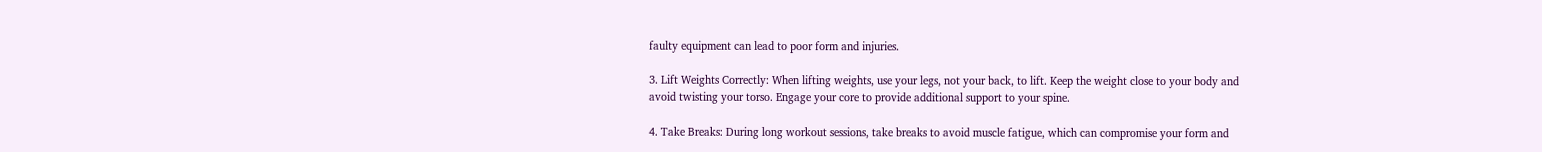faulty equipment can lead to poor form and injuries.

3. Lift Weights Correctly: When lifting weights, use your legs, not your back, to lift. Keep the weight close to your body and avoid twisting your torso. Engage your core to provide additional support to your spine.

4. Take Breaks: During long workout sessions, take breaks to avoid muscle fatigue, which can compromise your form and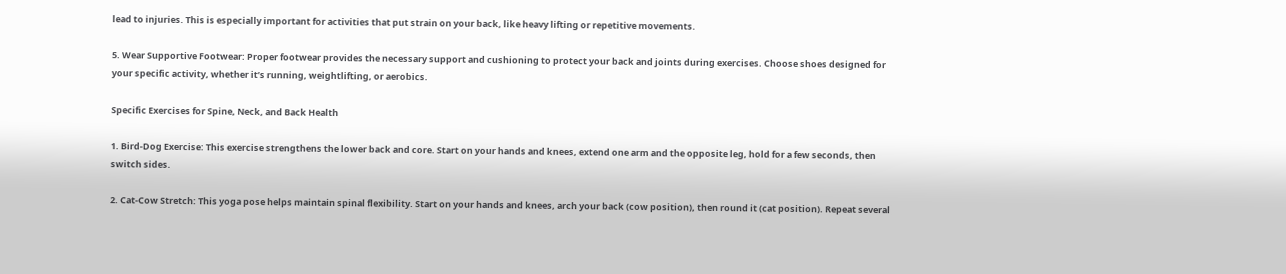lead to injuries. This is especially important for activities that put strain on your back, like heavy lifting or repetitive movements.

5. Wear Supportive Footwear: Proper footwear provides the necessary support and cushioning to protect your back and joints during exercises. Choose shoes designed for your specific activity, whether it’s running, weightlifting, or aerobics.

Specific Exercises for Spine, Neck, and Back Health

1. Bird-Dog Exercise: This exercise strengthens the lower back and core. Start on your hands and knees, extend one arm and the opposite leg, hold for a few seconds, then switch sides.

2. Cat-Cow Stretch: This yoga pose helps maintain spinal flexibility. Start on your hands and knees, arch your back (cow position), then round it (cat position). Repeat several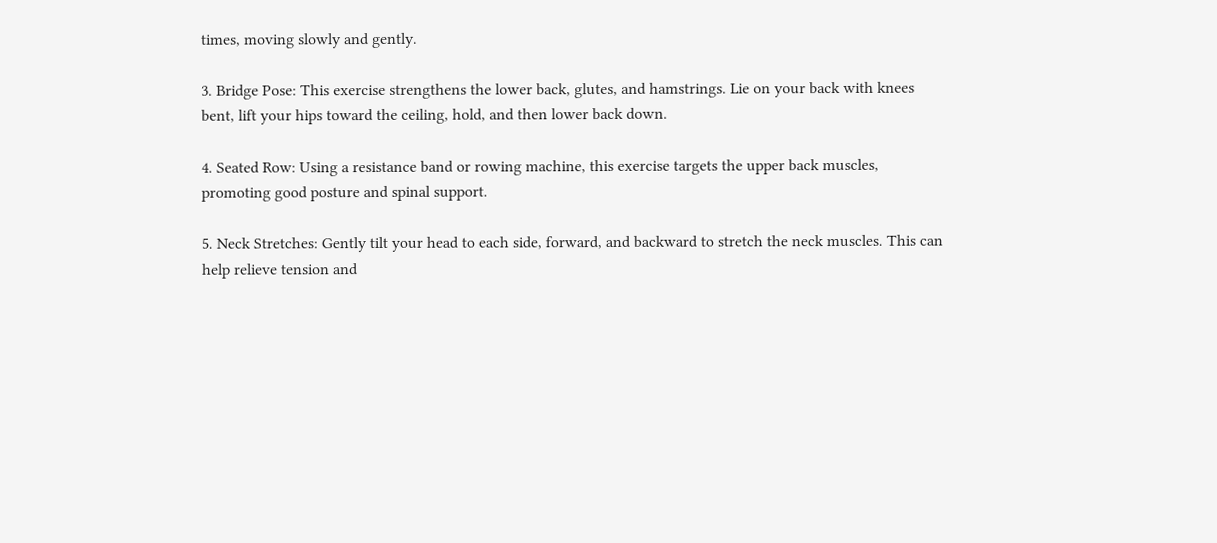times, moving slowly and gently.

3. Bridge Pose: This exercise strengthens the lower back, glutes, and hamstrings. Lie on your back with knees bent, lift your hips toward the ceiling, hold, and then lower back down.

4. Seated Row: Using a resistance band or rowing machine, this exercise targets the upper back muscles, promoting good posture and spinal support.

5. Neck Stretches: Gently tilt your head to each side, forward, and backward to stretch the neck muscles. This can help relieve tension and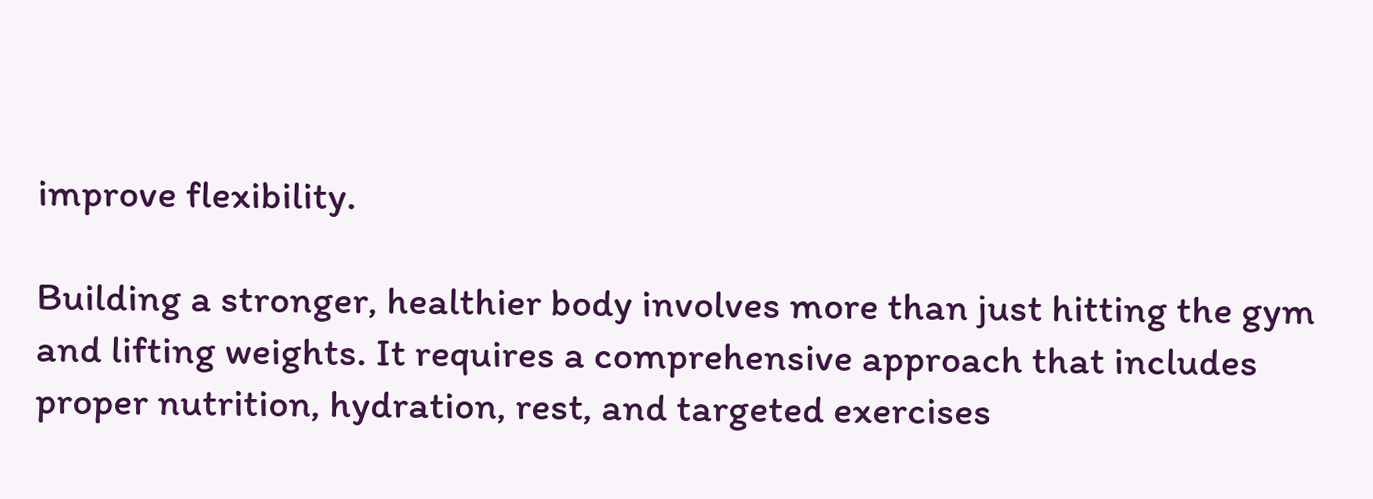improve flexibility.

Building a stronger, healthier body involves more than just hitting the gym and lifting weights. It requires a comprehensive approach that includes proper nutrition, hydration, rest, and targeted exercises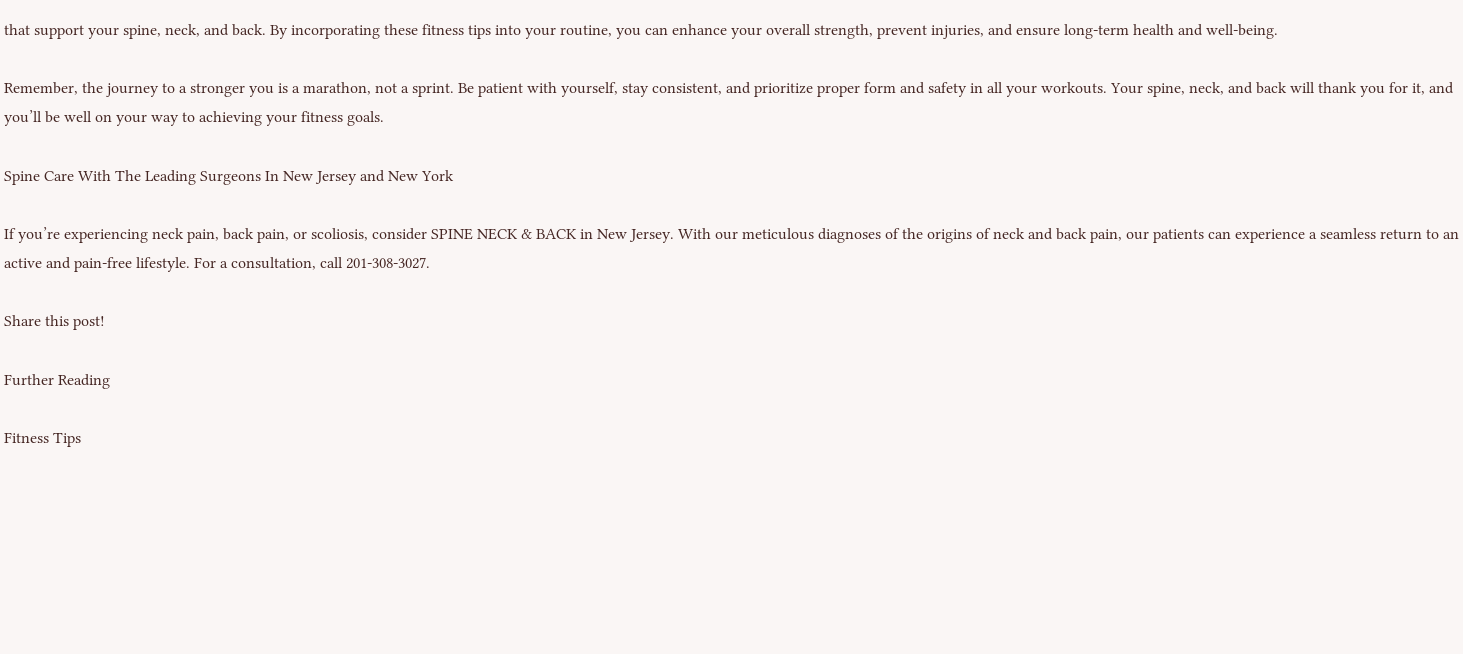that support your spine, neck, and back. By incorporating these fitness tips into your routine, you can enhance your overall strength, prevent injuries, and ensure long-term health and well-being.

Remember, the journey to a stronger you is a marathon, not a sprint. Be patient with yourself, stay consistent, and prioritize proper form and safety in all your workouts. Your spine, neck, and back will thank you for it, and you’ll be well on your way to achieving your fitness goals.

Spine Care With The Leading Surgeons In New Jersey and New York

If you’re experiencing neck pain, back pain, or scoliosis, consider SPINE NECK & BACK in New Jersey. With our meticulous diagnoses of the origins of neck and back pain, our patients can experience a seamless return to an active and pain-free lifestyle. For a consultation, call 201-308-3027.

Share this post!

Further Reading

Fitness Tips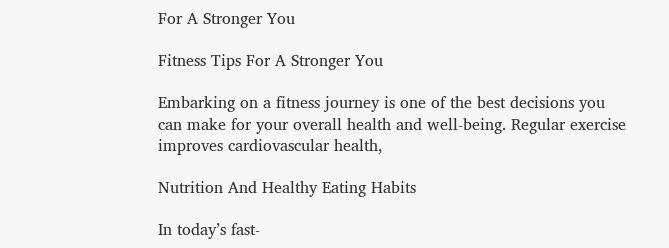For A Stronger You

Fitness Tips For A Stronger You

Embarking on a fitness journey is one of the best decisions you can make for your overall health and well-being. Regular exercise improves cardiovascular health,

Nutrition And Healthy Eating Habits

In today’s fast-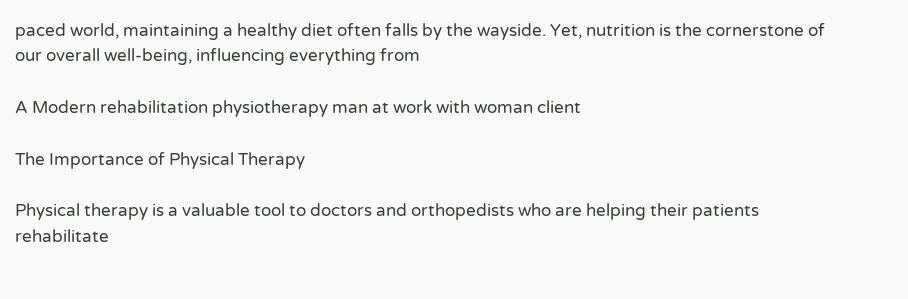paced world, maintaining a healthy diet often falls by the wayside. Yet, nutrition is the cornerstone of our overall well-being, influencing everything from

A Modern rehabilitation physiotherapy man at work with woman client

The Importance of Physical Therapy

Physical therapy is a valuable tool to doctors and orthopedists who are helping their patients rehabilitate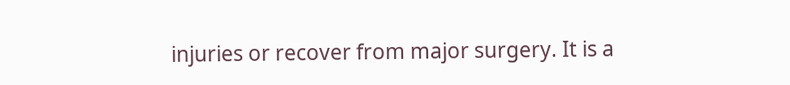injuries or recover from major surgery. It is a